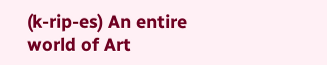(k-rip-es) An entire world of Art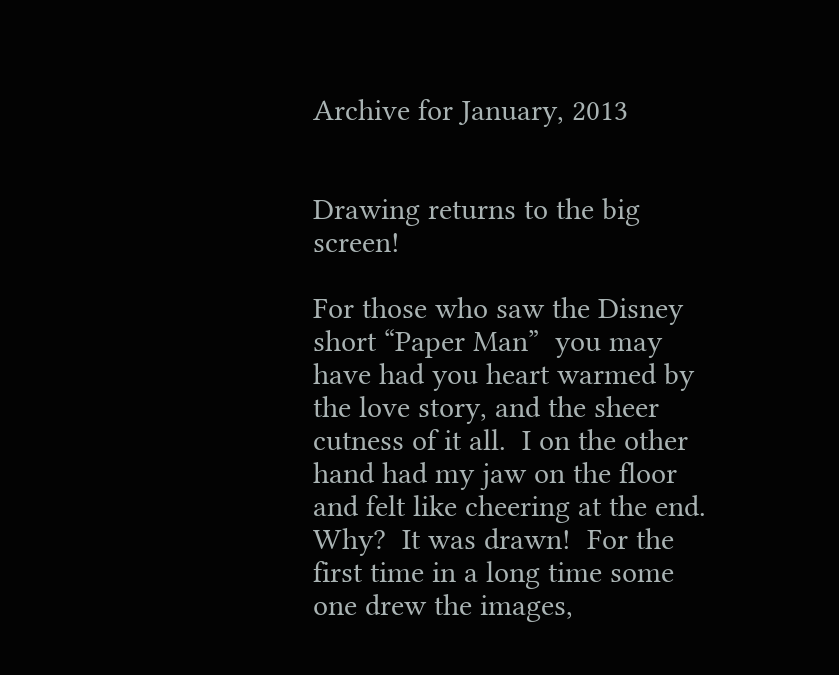Archive for January, 2013


Drawing returns to the big screen!

For those who saw the Disney short “Paper Man”  you may have had you heart warmed by the love story, and the sheer cutness of it all.  I on the other hand had my jaw on the floor and felt like cheering at the end.  Why?  It was drawn!  For the first time in a long time some one drew the images,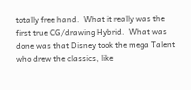totally free hand.  What it really was the first true CG/drawing Hybrid.  What was done was that Disney took the mega Talent who drew the classics, like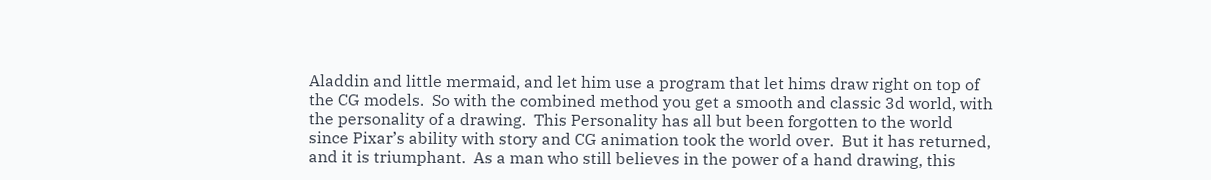Aladdin and little mermaid, and let him use a program that let hims draw right on top of the CG models.  So with the combined method you get a smooth and classic 3d world, with the personality of a drawing.  This Personality has all but been forgotten to the world since Pixar’s ability with story and CG animation took the world over.  But it has returned, and it is triumphant.  As a man who still believes in the power of a hand drawing, this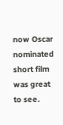now Oscar nominated short film was great to see.